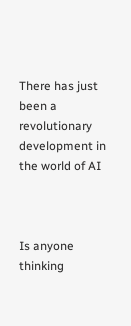There has just been a revolutionary development in the world of AI



Is anyone thinking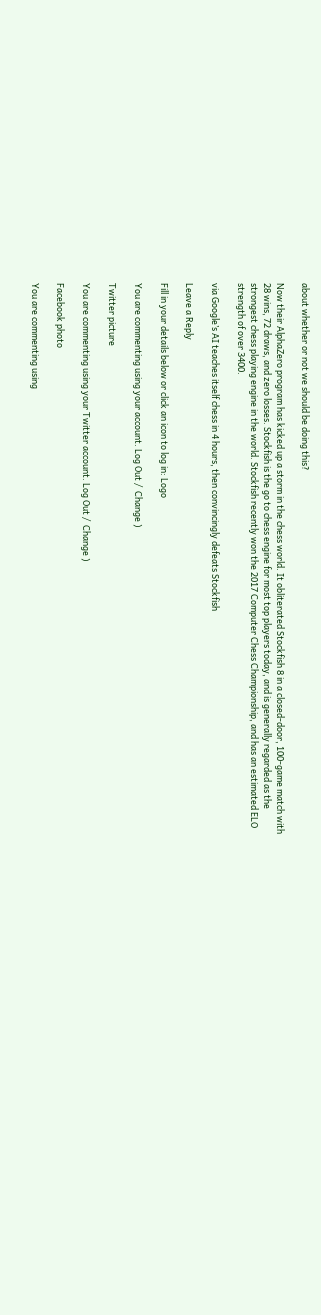about whether or not we should be doing this?

Now their AlphaZero program has kicked up a storm in the chess world. It obliterated Stockfish 8 in a closed-door, 100-game match with 28 wins, 72 draws, and zero losses. Stockfish is the go to chess engine for most top players today, and is generally regarded as the strongest chess playing engine in the world. Stockfish recently won the 2017 Computer Chess Championship, and has an estimated ELO strength of over 3400.

via Google’s AI teaches itself chess in 4 hours, then convincingly defeats Stockfish

Leave a Reply

Fill in your details below or click an icon to log in: Logo

You are commenting using your account. Log Out /  Change )

Twitter picture

You are commenting using your Twitter account. Log Out /  Change )

Facebook photo

You are commenting using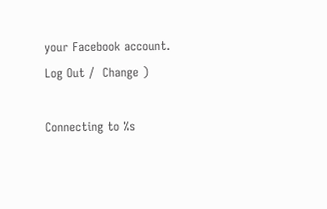your Facebook account. Log Out /  Change )

Connecting to %s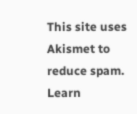This site uses Akismet to reduce spam. Learn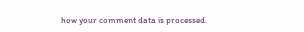how your comment data is processed.